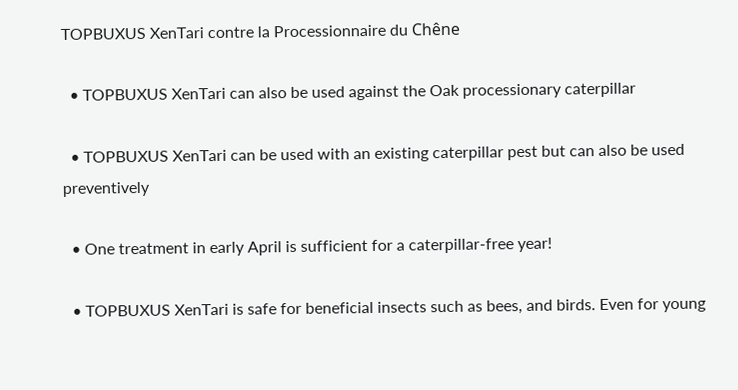TOPBUXUS XenTari contre la Processionnaire du Chêne

  • TOPBUXUS XenTari can also be used against the Oak processionary caterpillar

  • TOPBUXUS XenTari can be used with an existing caterpillar pest but can also be used preventively

  • One treatment in early April is sufficient for a caterpillar-free year!

  • TOPBUXUS XenTari is safe for beneficial insects such as bees, and birds. Even for young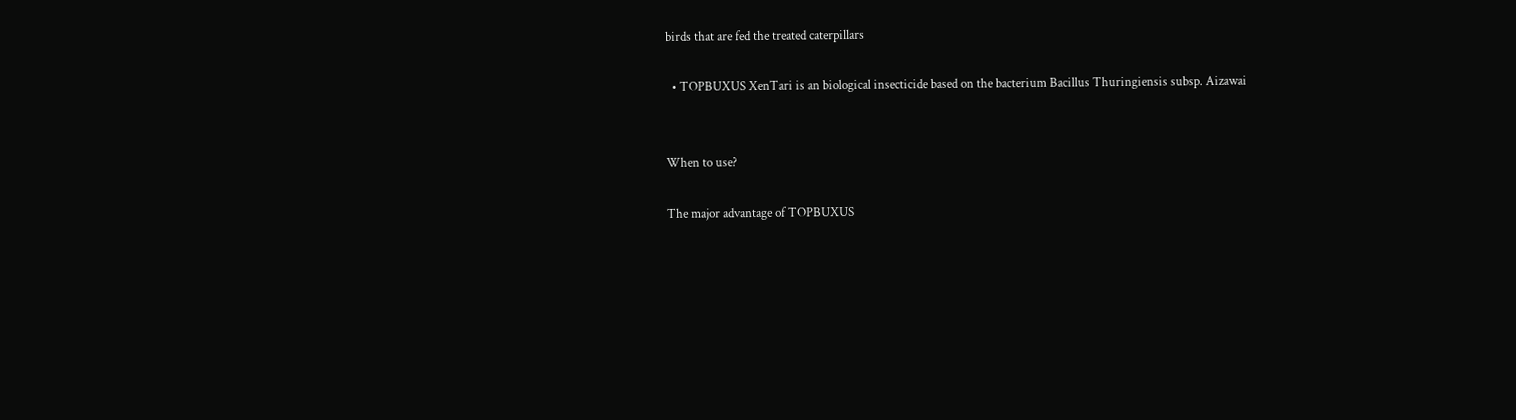birds that are fed the treated caterpillars

  • TOPBUXUS XenTari is an biological insecticide based on the bacterium Bacillus Thuringiensis subsp. Aizawai


When to use?

The major advantage of TOPBUXUS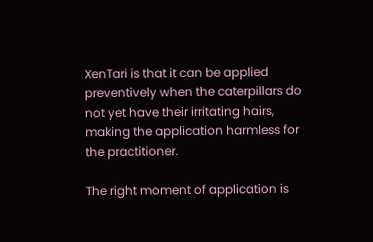XenTari is that it can be applied preventively when the caterpillars do not yet have their irritating hairs, making the application harmless for the practitioner.

The right moment of application is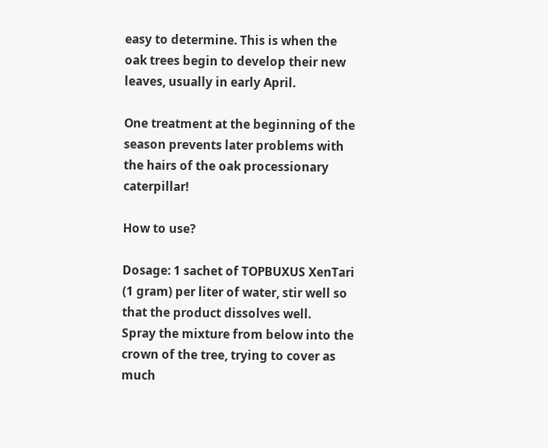easy to determine. This is when the oak trees begin to develop their new leaves, usually in early April.

One treatment at the beginning of the season prevents later problems with the hairs of the oak processionary caterpillar!

How to use?

Dosage: 1 sachet of TOPBUXUS XenTari (1 gram) per liter of water, stir well so that the product dissolves well.
Spray the mixture from below into the crown of the tree, trying to cover as much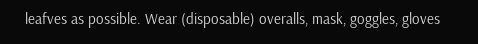leafves as possible. Wear (disposable) overalls, mask, goggles, gloves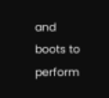and boots to perform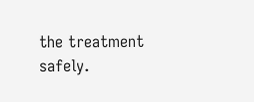the treatment safely.